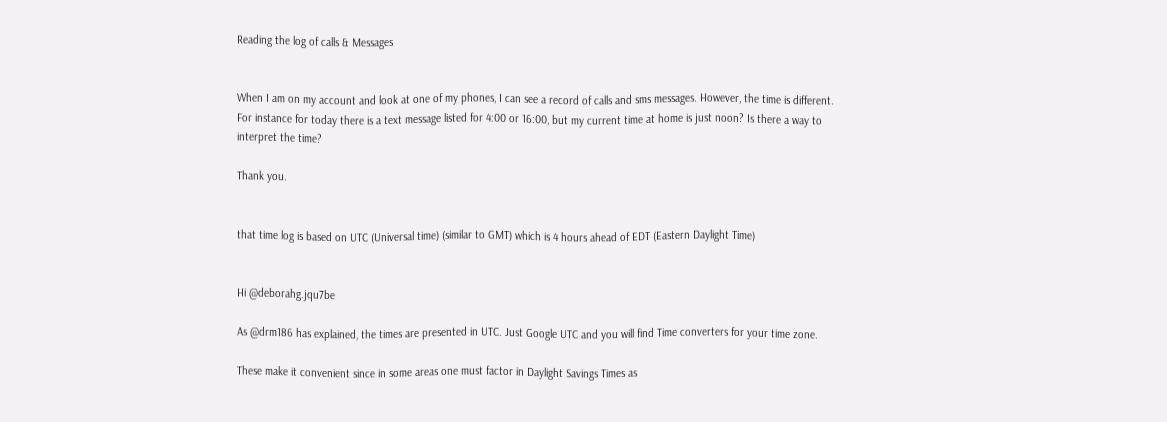Reading the log of calls & Messages


When I am on my account and look at one of my phones, I can see a record of calls and sms messages. However, the time is different. For instance for today there is a text message listed for 4:00 or 16:00, but my current time at home is just noon? Is there a way to interpret the time?

Thank you.


that time log is based on UTC (Universal time) (similar to GMT) which is 4 hours ahead of EDT (Eastern Daylight Time)


Hi @deborahg.jqu7be

As @drm186 has explained, the times are presented in UTC. Just Google UTC and you will find Time converters for your time zone.

These make it convenient since in some areas one must factor in Daylight Savings Times as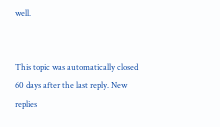well.


This topic was automatically closed 60 days after the last reply. New replies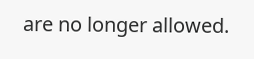are no longer allowed.